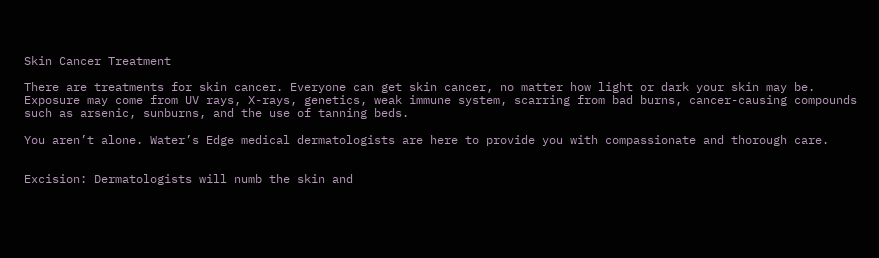Skin Cancer Treatment

There are treatments for skin cancer. Everyone can get skin cancer, no matter how light or dark your skin may be. Exposure may come from UV rays, X-rays, genetics, weak immune system, scarring from bad burns, cancer-causing compounds such as arsenic, sunburns, and the use of tanning beds.

You aren’t alone. Water’s Edge medical dermatologists are here to provide you with compassionate and thorough care.


Excision: Dermatologists will numb the skin and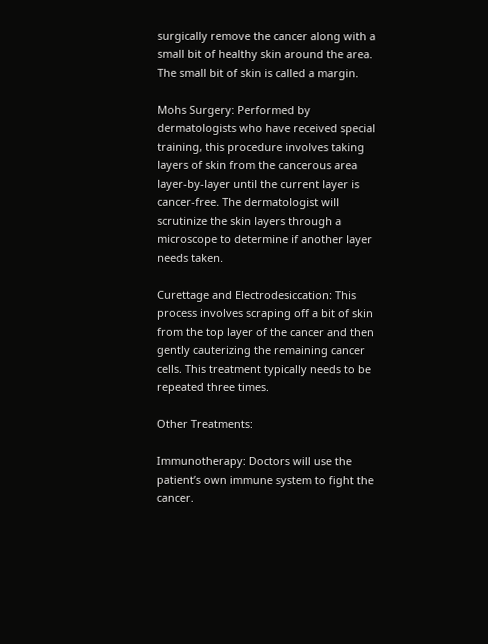surgically remove the cancer along with a small bit of healthy skin around the area. The small bit of skin is called a margin.

Mohs Surgery: Performed by dermatologists who have received special training, this procedure involves taking layers of skin from the cancerous area layer-by-layer until the current layer is cancer-free. The dermatologist will scrutinize the skin layers through a microscope to determine if another layer needs taken.

Curettage and Electrodesiccation: This process involves scraping off a bit of skin from the top layer of the cancer and then gently cauterizing the remaining cancer cells. This treatment typically needs to be repeated three times.

Other Treatments:

Immunotherapy: Doctors will use the patient’s own immune system to fight the cancer.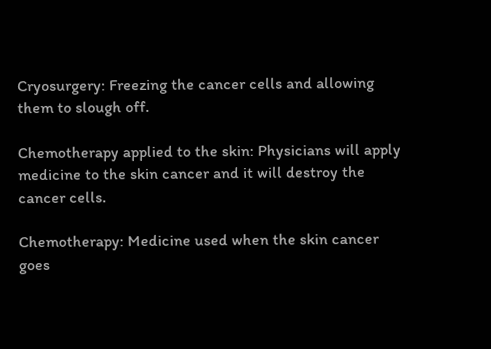Cryosurgery: Freezing the cancer cells and allowing them to slough off.

Chemotherapy applied to the skin: Physicians will apply medicine to the skin cancer and it will destroy the cancer cells.

Chemotherapy: Medicine used when the skin cancer goes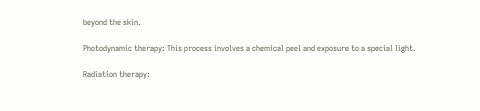beyond the skin.

Photodynamic therapy: This process involves a chemical peel and exposure to a special light.

Radiation therapy: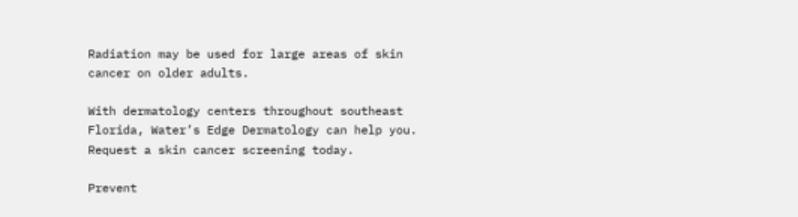Radiation may be used for large areas of skin cancer on older adults.

With dermatology centers throughout southeast Florida, Water’s Edge Dermatology can help you. Request a skin cancer screening today.

Prevent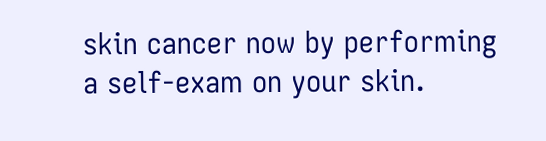skin cancer now by performing a self-exam on your skin.